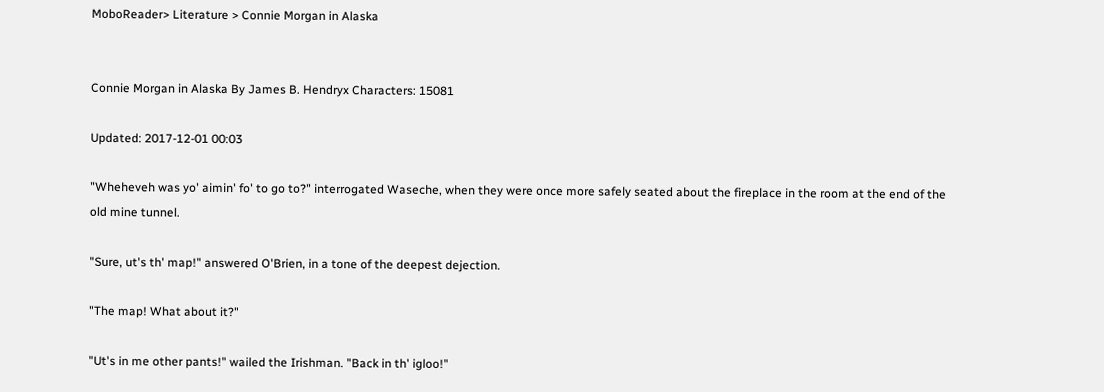MoboReader> Literature > Connie Morgan in Alaska


Connie Morgan in Alaska By James B. Hendryx Characters: 15081

Updated: 2017-12-01 00:03

"Wheheveh was yo' aimin' fo' to go to?" interrogated Waseche, when they were once more safely seated about the fireplace in the room at the end of the old mine tunnel.

"Sure, ut's th' map!" answered O'Brien, in a tone of the deepest dejection.

"The map! What about it?"

"Ut's in me other pants!" wailed the Irishman. "Back in th' igloo!"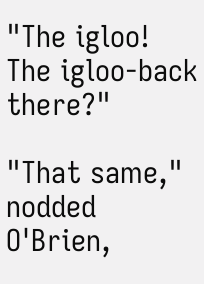"The igloo! The igloo-back there?"

"That same," nodded O'Brien,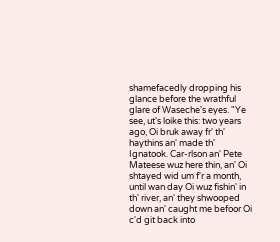shamefacedly dropping his glance before the wrathful glare of Waseche's eyes. "Ye see, ut's loike this: two years ago, Oi bruk away fr' th' haythins an' made th' Ignatook. Car-rlson an' Pete Mateese wuz here thin, an' Oi shtayed wid um f'r a month, until wan day Oi wuz fishin' in th' river, an' they shwooped down an' caught me befoor Oi c'd git back into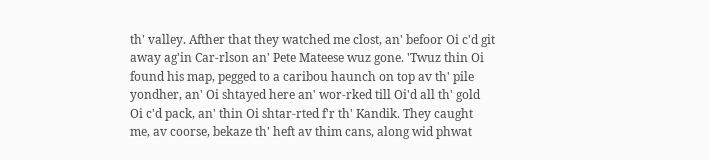th' valley. Afther that they watched me clost, an' befoor Oi c'd git away ag'in Car-rlson an' Pete Mateese wuz gone. 'Twuz thin Oi found his map, pegged to a caribou haunch on top av th' pile yondher, an' Oi shtayed here an' wor-rked till Oi'd all th' gold Oi c'd pack, an' thin Oi shtar-rted f'r th' Kandik. They caught me, av coorse, bekaze th' heft av thim cans, along wid phwat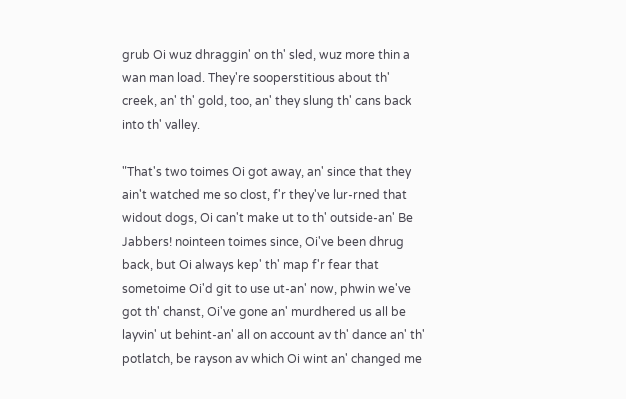grub Oi wuz dhraggin' on th' sled, wuz more thin a wan man load. They're sooperstitious about th' creek, an' th' gold, too, an' they slung th' cans back into th' valley.

"That's two toimes Oi got away, an' since that they ain't watched me so clost, f'r they've lur-rned that widout dogs, Oi can't make ut to th' outside-an' Be Jabbers! nointeen toimes since, Oi've been dhrug back, but Oi always kep' th' map f'r fear that sometoime Oi'd git to use ut-an' now, phwin we've got th' chanst, Oi've gone an' murdhered us all be layvin' ut behint-an' all on account av th' dance an' th' potlatch, be rayson av which Oi wint an' changed me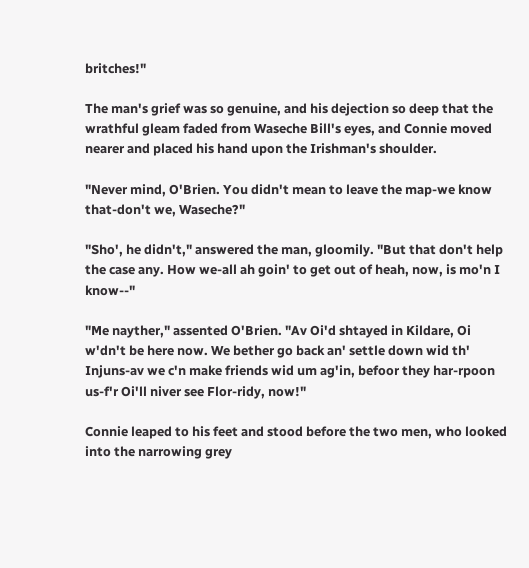britches!"

The man's grief was so genuine, and his dejection so deep that the wrathful gleam faded from Waseche Bill's eyes, and Connie moved nearer and placed his hand upon the Irishman's shoulder.

"Never mind, O'Brien. You didn't mean to leave the map-we know that-don't we, Waseche?"

"Sho', he didn't," answered the man, gloomily. "But that don't help the case any. How we-all ah goin' to get out of heah, now, is mo'n I know--"

"Me nayther," assented O'Brien. "Av Oi'd shtayed in Kildare, Oi w'dn't be here now. We bether go back an' settle down wid th' Injuns-av we c'n make friends wid um ag'in, befoor they har-rpoon us-f'r Oi'll niver see Flor-ridy, now!"

Connie leaped to his feet and stood before the two men, who looked into the narrowing grey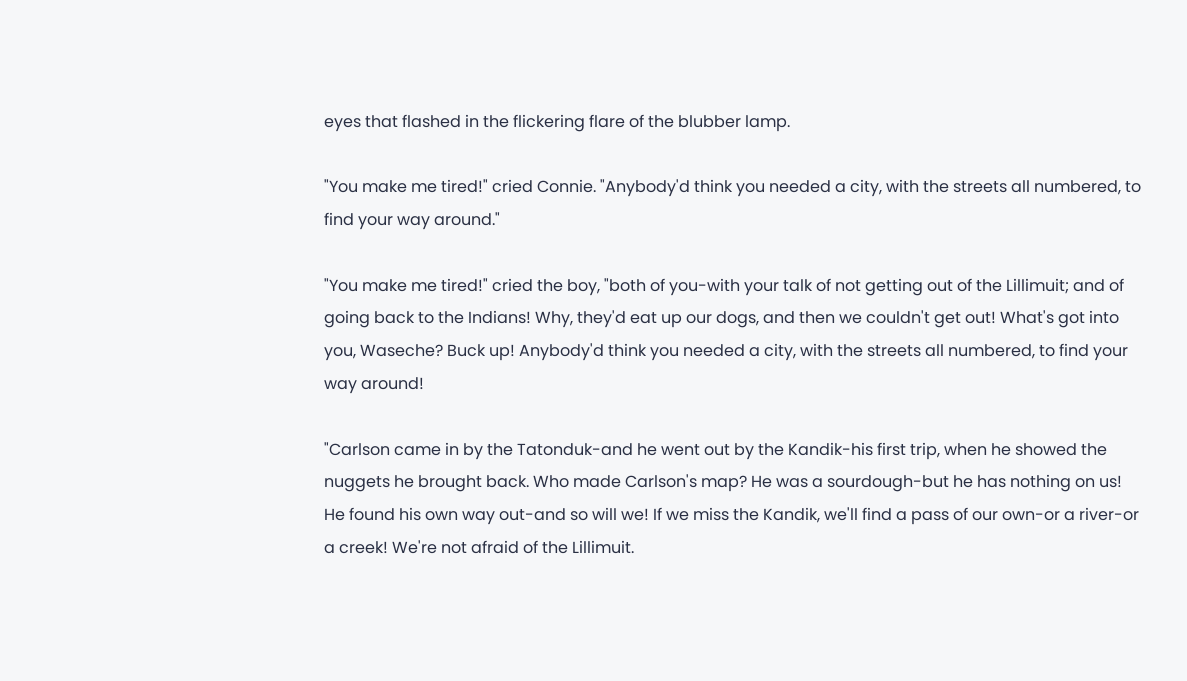eyes that flashed in the flickering flare of the blubber lamp.

"You make me tired!" cried Connie. "Anybody'd think you needed a city, with the streets all numbered, to find your way around."

"You make me tired!" cried the boy, "both of you-with your talk of not getting out of the Lillimuit; and of going back to the Indians! Why, they'd eat up our dogs, and then we couldn't get out! What's got into you, Waseche? Buck up! Anybody'd think you needed a city, with the streets all numbered, to find your way around!

"Carlson came in by the Tatonduk-and he went out by the Kandik-his first trip, when he showed the nuggets he brought back. Who made Carlson's map? He was a sourdough-but he has nothing on us! He found his own way out-and so will we! If we miss the Kandik, we'll find a pass of our own-or a river-or a creek! We're not afraid of the Lillimuit.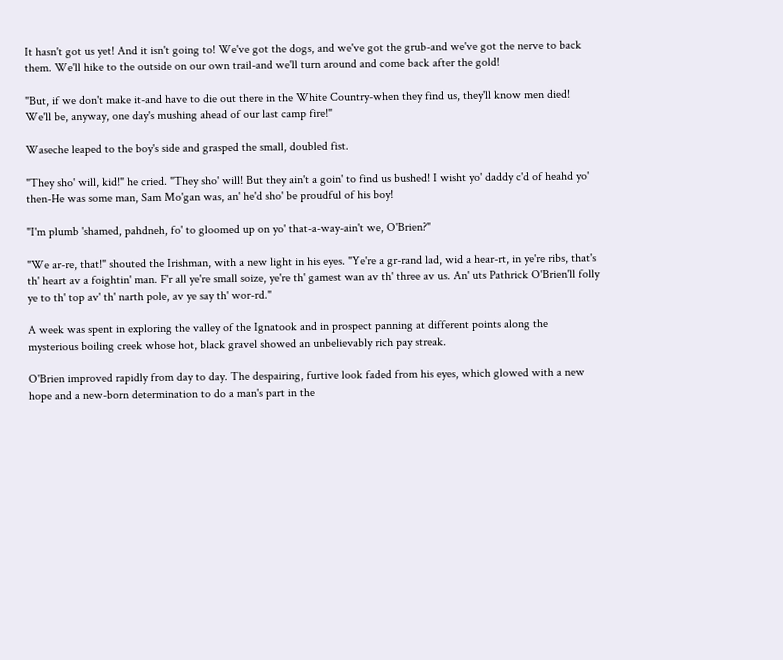It hasn't got us yet! And it isn't going to! We've got the dogs, and we've got the grub-and we've got the nerve to back them. We'll hike to the outside on our own trail-and we'll turn around and come back after the gold!

"But, if we don't make it-and have to die out there in the White Country-when they find us, they'll know men died! We'll be, anyway, one day's mushing ahead of our last camp fire!"

Waseche leaped to the boy's side and grasped the small, doubled fist.

"They sho' will, kid!" he cried. "They sho' will! But they ain't a goin' to find us bushed! I wisht yo' daddy c'd of heahd yo' then-He was some man, Sam Mo'gan was, an' he'd sho' be proudful of his boy!

"I'm plumb 'shamed, pahdneh, fo' to gloomed up on yo' that-a-way-ain't we, O'Brien?"

"We ar-re, that!" shouted the Irishman, with a new light in his eyes. "Ye're a gr-rand lad, wid a hear-rt, in ye're ribs, that's th' heart av a foightin' man. F'r all ye're small soize, ye're th' gamest wan av th' three av us. An' uts Pathrick O'Brien'll folly ye to th' top av' th' narth pole, av ye say th' wor-rd."

A week was spent in exploring the valley of the Ignatook and in prospect panning at different points along the mysterious boiling creek whose hot, black gravel showed an unbelievably rich pay streak.

O'Brien improved rapidly from day to day. The despairing, furtive look faded from his eyes, which glowed with a new hope and a new-born determination to do a man's part in the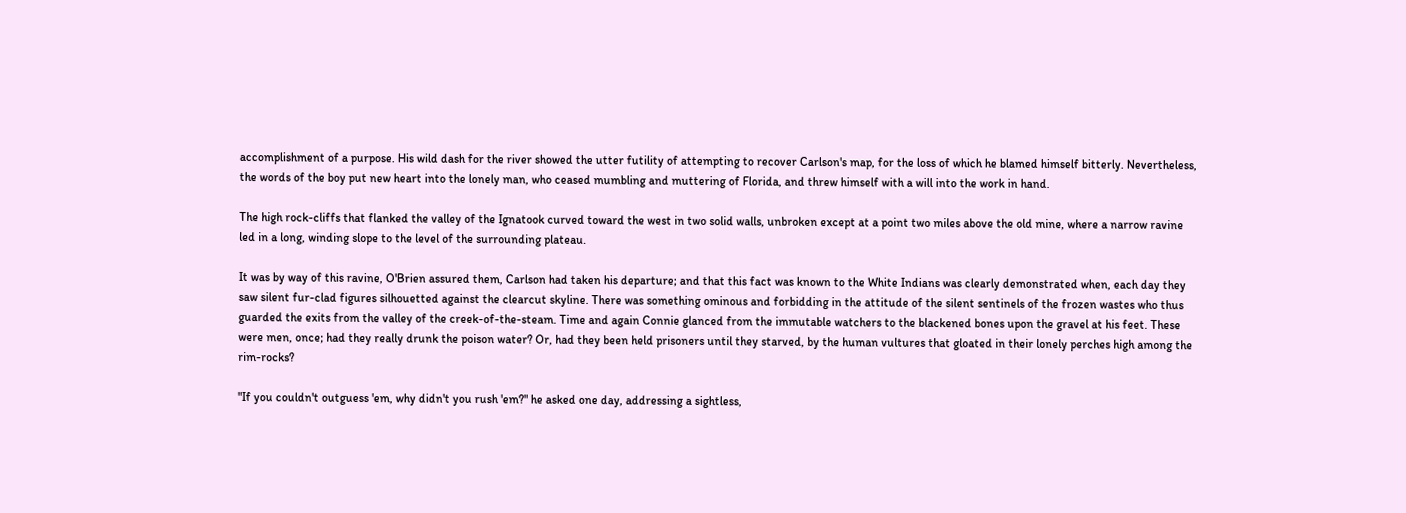accomplishment of a purpose. His wild dash for the river showed the utter futility of attempting to recover Carlson's map, for the loss of which he blamed himself bitterly. Nevertheless, the words of the boy put new heart into the lonely man, who ceased mumbling and muttering of Florida, and threw himself with a will into the work in hand.

The high rock-cliffs that flanked the valley of the Ignatook curved toward the west in two solid walls, unbroken except at a point two miles above the old mine, where a narrow ravine led in a long, winding slope to the level of the surrounding plateau.

It was by way of this ravine, O'Brien assured them, Carlson had taken his departure; and that this fact was known to the White Indians was clearly demonstrated when, each day they saw silent fur-clad figures silhouetted against the clearcut skyline. There was something ominous and forbidding in the attitude of the silent sentinels of the frozen wastes who thus guarded the exits from the valley of the creek-of-the-steam. Time and again Connie glanced from the immutable watchers to the blackened bones upon the gravel at his feet. These were men, once; had they really drunk the poison water? Or, had they been held prisoners until they starved, by the human vultures that gloated in their lonely perches high among the rim-rocks?

"If you couldn't outguess 'em, why didn't you rush 'em?" he asked one day, addressing a sightless,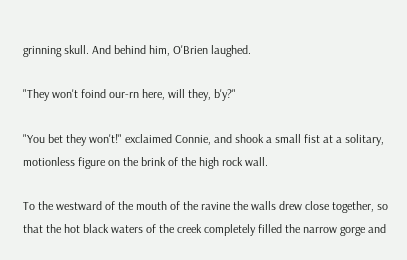grinning skull. And behind him, O'Brien laughed.

"They won't foind our-rn here, will they, b'y?"

"You bet they won't!" exclaimed Connie, and shook a small fist at a solitary, motionless figure on the brink of the high rock wall.

To the westward of the mouth of the ravine the walls drew close together, so that the hot black waters of the creek completely filled the narrow gorge and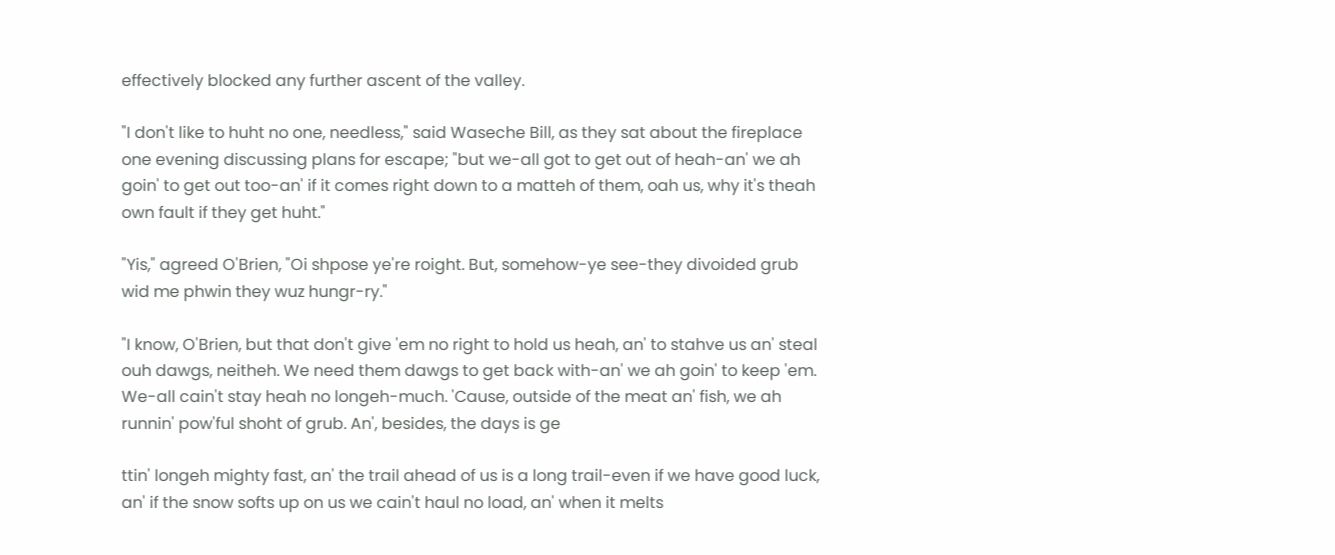effectively blocked any further ascent of the valley.

"I don't like to huht no one, needless," said Waseche Bill, as they sat about the fireplace one evening discussing plans for escape; "but we-all got to get out of heah-an' we ah goin' to get out too-an' if it comes right down to a matteh of them, oah us, why it's theah own fault if they get huht."

"Yis," agreed O'Brien, "Oi shpose ye're roight. But, somehow-ye see-they divoided grub wid me phwin they wuz hungr-ry."

"I know, O'Brien, but that don't give 'em no right to hold us heah, an' to stahve us an' steal ouh dawgs, neitheh. We need them dawgs to get back with-an' we ah goin' to keep 'em. We-all cain't stay heah no longeh-much. 'Cause, outside of the meat an' fish, we ah runnin' pow'ful shoht of grub. An', besides, the days is ge

ttin' longeh mighty fast, an' the trail ahead of us is a long trail-even if we have good luck, an' if the snow softs up on us we cain't haul no load, an' when it melts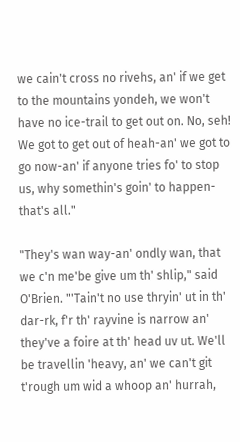we cain't cross no rivehs, an' if we get to the mountains yondeh, we won't have no ice-trail to get out on. No, seh! We got to get out of heah-an' we got to go now-an' if anyone tries fo' to stop us, why somethin's goin' to happen-that's all."

"They's wan way-an' ondly wan, that we c'n me'be give um th' shlip," said O'Brien. "'Tain't no use thryin' ut in th' dar-rk, f'r th' rayvine is narrow an' they've a foire at th' head uv ut. We'll be travellin 'heavy, an' we can't git t'rough um wid a whoop an' hurrah,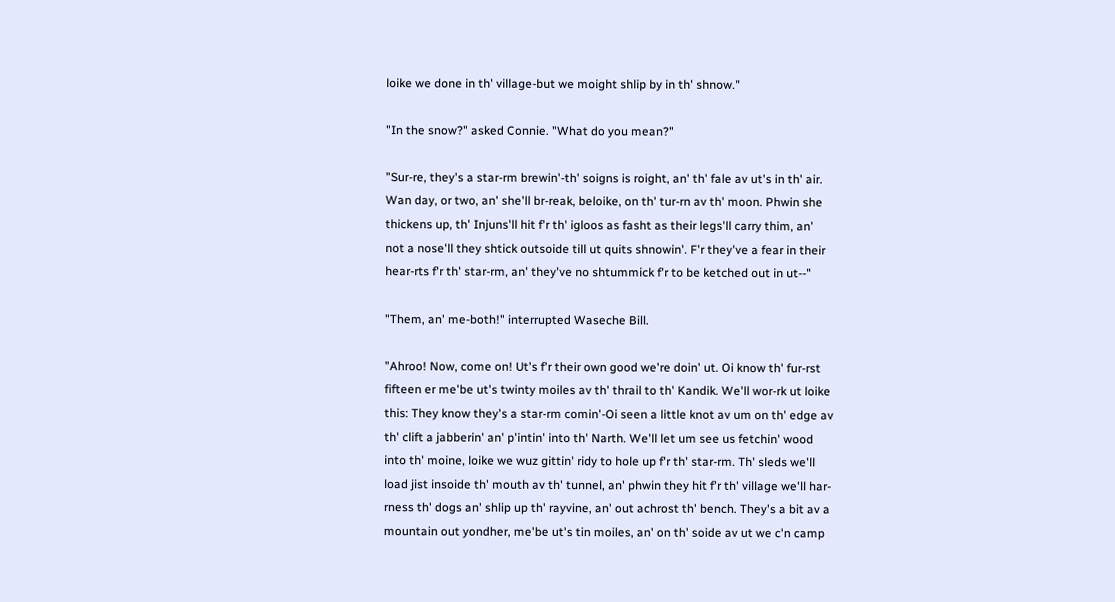loike we done in th' village-but we moight shlip by in th' shnow."

"In the snow?" asked Connie. "What do you mean?"

"Sur-re, they's a star-rm brewin'-th' soigns is roight, an' th' fale av ut's in th' air. Wan day, or two, an' she'll br-reak, beloike, on th' tur-rn av th' moon. Phwin she thickens up, th' Injuns'll hit f'r th' igloos as fasht as their legs'll carry thim, an' not a nose'll they shtick outsoide till ut quits shnowin'. F'r they've a fear in their hear-rts f'r th' star-rm, an' they've no shtummick f'r to be ketched out in ut--"

"Them, an' me-both!" interrupted Waseche Bill.

"Ahroo! Now, come on! Ut's f'r their own good we're doin' ut. Oi know th' fur-rst fifteen er me'be ut's twinty moiles av th' thrail to th' Kandik. We'll wor-rk ut loike this: They know they's a star-rm comin'-Oi seen a little knot av um on th' edge av th' clift a jabberin' an' p'intin' into th' Narth. We'll let um see us fetchin' wood into th' moine, loike we wuz gittin' ridy to hole up f'r th' star-rm. Th' sleds we'll load jist insoide th' mouth av th' tunnel, an' phwin they hit f'r th' village we'll har-rness th' dogs an' shlip up th' rayvine, an' out achrost th' bench. They's a bit av a mountain out yondher, me'be ut's tin moiles, an' on th' soide av ut we c'n camp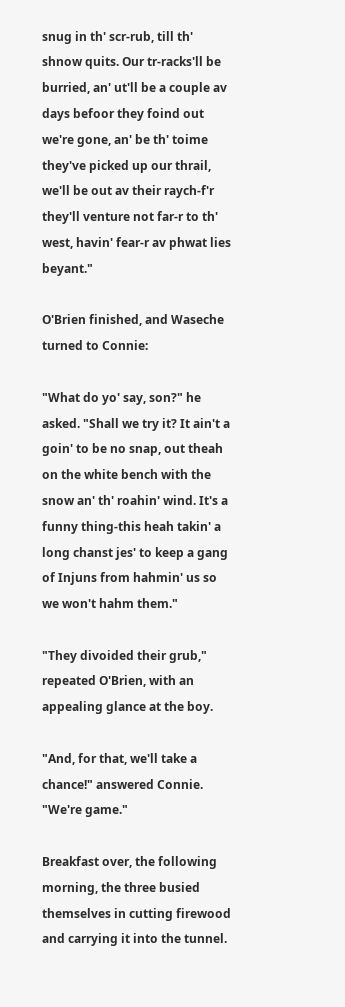snug in th' scr-rub, till th' shnow quits. Our tr-racks'll be burried, an' ut'll be a couple av days befoor they foind out we're gone, an' be th' toime they've picked up our thrail, we'll be out av their raych-f'r they'll venture not far-r to th' west, havin' fear-r av phwat lies beyant."

O'Brien finished, and Waseche turned to Connie:

"What do yo' say, son?" he asked. "Shall we try it? It ain't a goin' to be no snap, out theah on the white bench with the snow an' th' roahin' wind. It's a funny thing-this heah takin' a long chanst jes' to keep a gang of Injuns from hahmin' us so we won't hahm them."

"They divoided their grub," repeated O'Brien, with an appealing glance at the boy.

"And, for that, we'll take a chance!" answered Connie. "We're game."

Breakfast over, the following morning, the three busied themselves in cutting firewood and carrying it into the tunnel.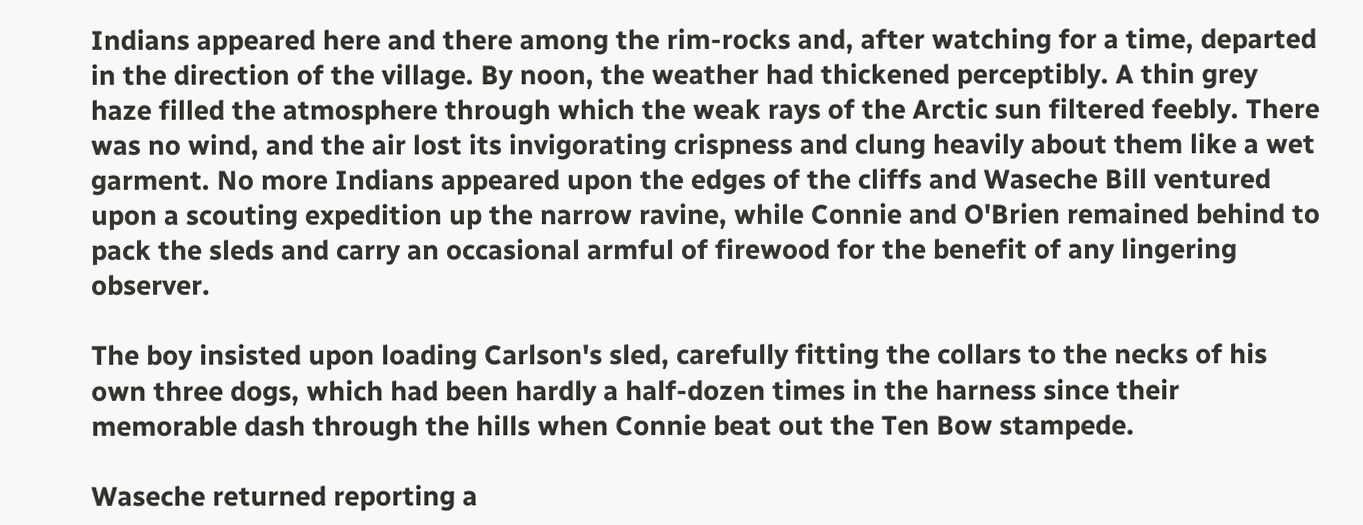Indians appeared here and there among the rim-rocks and, after watching for a time, departed in the direction of the village. By noon, the weather had thickened perceptibly. A thin grey haze filled the atmosphere through which the weak rays of the Arctic sun filtered feebly. There was no wind, and the air lost its invigorating crispness and clung heavily about them like a wet garment. No more Indians appeared upon the edges of the cliffs and Waseche Bill ventured upon a scouting expedition up the narrow ravine, while Connie and O'Brien remained behind to pack the sleds and carry an occasional armful of firewood for the benefit of any lingering observer.

The boy insisted upon loading Carlson's sled, carefully fitting the collars to the necks of his own three dogs, which had been hardly a half-dozen times in the harness since their memorable dash through the hills when Connie beat out the Ten Bow stampede.

Waseche returned reporting a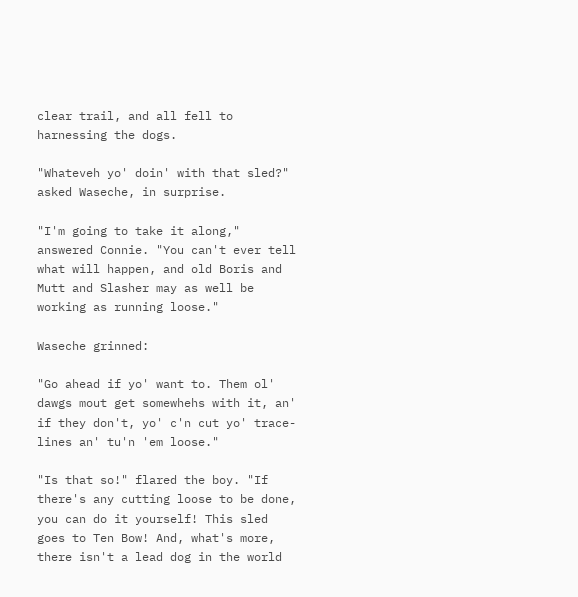clear trail, and all fell to harnessing the dogs.

"Whateveh yo' doin' with that sled?" asked Waseche, in surprise.

"I'm going to take it along," answered Connie. "You can't ever tell what will happen, and old Boris and Mutt and Slasher may as well be working as running loose."

Waseche grinned:

"Go ahead if yo' want to. Them ol' dawgs mout get somewhehs with it, an' if they don't, yo' c'n cut yo' trace-lines an' tu'n 'em loose."

"Is that so!" flared the boy. "If there's any cutting loose to be done, you can do it yourself! This sled goes to Ten Bow! And, what's more, there isn't a lead dog in the world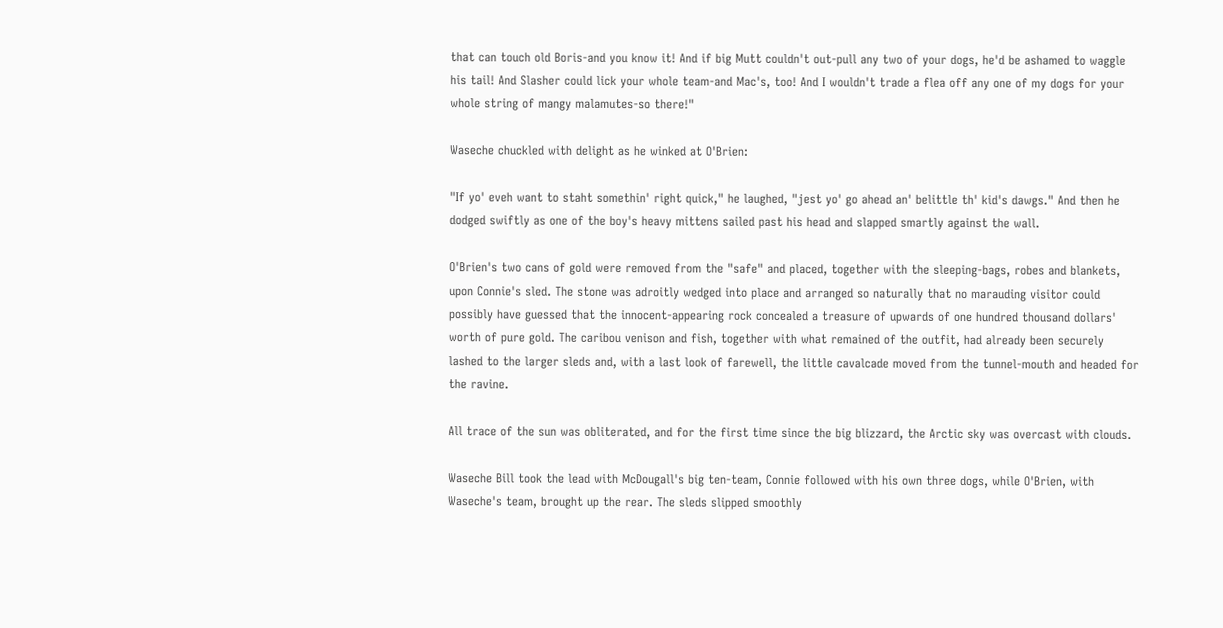that can touch old Boris-and you know it! And if big Mutt couldn't out-pull any two of your dogs, he'd be ashamed to waggle his tail! And Slasher could lick your whole team-and Mac's, too! And I wouldn't trade a flea off any one of my dogs for your whole string of mangy malamutes-so there!"

Waseche chuckled with delight as he winked at O'Brien:

"If yo' eveh want to staht somethin' right quick," he laughed, "jest yo' go ahead an' belittle th' kid's dawgs." And then he dodged swiftly as one of the boy's heavy mittens sailed past his head and slapped smartly against the wall.

O'Brien's two cans of gold were removed from the "safe" and placed, together with the sleeping-bags, robes and blankets, upon Connie's sled. The stone was adroitly wedged into place and arranged so naturally that no marauding visitor could possibly have guessed that the innocent-appearing rock concealed a treasure of upwards of one hundred thousand dollars' worth of pure gold. The caribou venison and fish, together with what remained of the outfit, had already been securely lashed to the larger sleds and, with a last look of farewell, the little cavalcade moved from the tunnel-mouth and headed for the ravine.

All trace of the sun was obliterated, and for the first time since the big blizzard, the Arctic sky was overcast with clouds.

Waseche Bill took the lead with McDougall's big ten-team, Connie followed with his own three dogs, while O'Brien, with Waseche's team, brought up the rear. The sleds slipped smoothly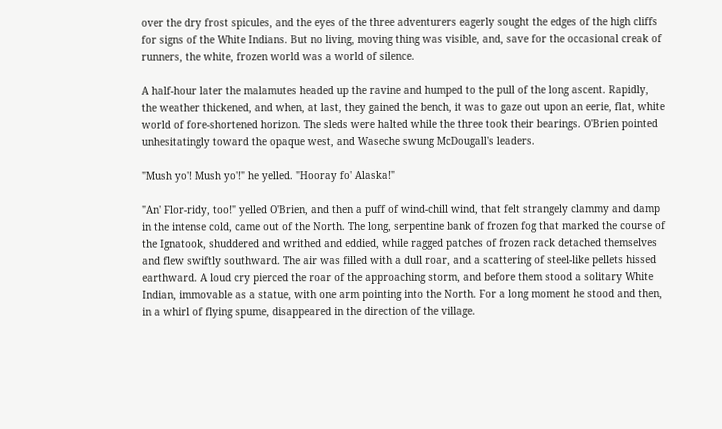over the dry frost spicules, and the eyes of the three adventurers eagerly sought the edges of the high cliffs for signs of the White Indians. But no living, moving thing was visible, and, save for the occasional creak of runners, the white, frozen world was a world of silence.

A half-hour later the malamutes headed up the ravine and humped to the pull of the long ascent. Rapidly, the weather thickened, and when, at last, they gained the bench, it was to gaze out upon an eerie, flat, white world of fore-shortened horizon. The sleds were halted while the three took their bearings. O'Brien pointed unhesitatingly toward the opaque west, and Waseche swung McDougall's leaders.

"Mush yo'! Mush yo'!" he yelled. "Hooray fo' Alaska!"

"An' Flor-ridy, too!" yelled O'Brien, and then a puff of wind-chill wind, that felt strangely clammy and damp in the intense cold, came out of the North. The long, serpentine bank of frozen fog that marked the course of the Ignatook, shuddered and writhed and eddied, while ragged patches of frozen rack detached themselves and flew swiftly southward. The air was filled with a dull roar, and a scattering of steel-like pellets hissed earthward. A loud cry pierced the roar of the approaching storm, and before them stood a solitary White Indian, immovable as a statue, with one arm pointing into the North. For a long moment he stood and then, in a whirl of flying spume, disappeared in the direction of the village.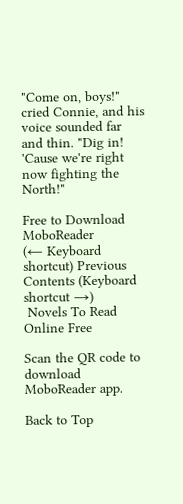"Come on, boys!" cried Connie, and his voice sounded far and thin. "Dig in! 'Cause we're right now fighting the North!"

Free to Download MoboReader
(← Keyboard shortcut) Previous Contents (Keyboard shortcut →)
 Novels To Read Online Free

Scan the QR code to download MoboReader app.

Back to Top